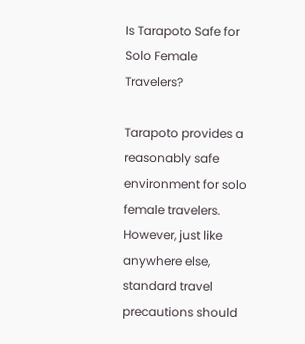Is Tarapoto Safe for Solo Female Travelers?

Tarapoto provides a reasonably safe environment for solo female travelers. However, just like anywhere else, standard travel precautions should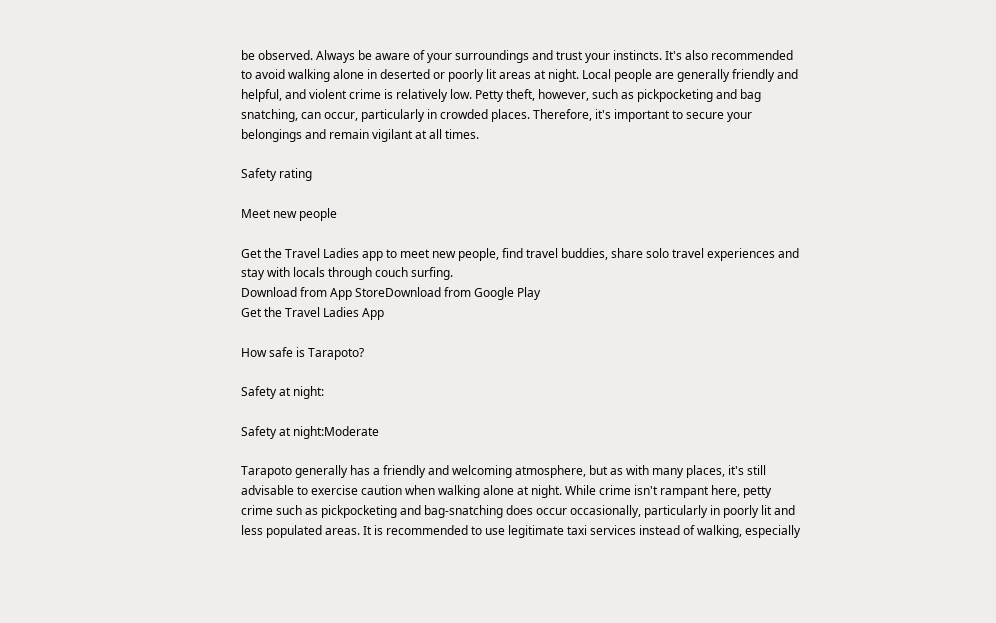be observed. Always be aware of your surroundings and trust your instincts. It's also recommended to avoid walking alone in deserted or poorly lit areas at night. Local people are generally friendly and helpful, and violent crime is relatively low. Petty theft, however, such as pickpocketing and bag snatching, can occur, particularly in crowded places. Therefore, it's important to secure your belongings and remain vigilant at all times.

Safety rating

Meet new people

Get the Travel Ladies app to meet new people, find travel buddies, share solo travel experiences and stay with locals through couch surfing.
Download from App StoreDownload from Google Play
Get the Travel Ladies App

How safe is Tarapoto?

Safety at night:

Safety at night:Moderate

Tarapoto generally has a friendly and welcoming atmosphere, but as with many places, it's still advisable to exercise caution when walking alone at night. While crime isn't rampant here, petty crime such as pickpocketing and bag-snatching does occur occasionally, particularly in poorly lit and less populated areas. It is recommended to use legitimate taxi services instead of walking, especially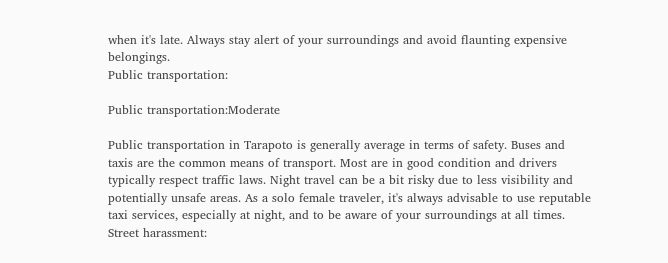when it's late. Always stay alert of your surroundings and avoid flaunting expensive belongings.
Public transportation:

Public transportation:Moderate

Public transportation in Tarapoto is generally average in terms of safety. Buses and taxis are the common means of transport. Most are in good condition and drivers typically respect traffic laws. Night travel can be a bit risky due to less visibility and potentially unsafe areas. As a solo female traveler, it's always advisable to use reputable taxi services, especially at night, and to be aware of your surroundings at all times.
Street harassment: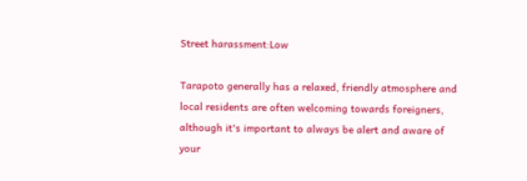Street harassment:Low

Tarapoto generally has a relaxed, friendly atmosphere and local residents are often welcoming towards foreigners, although it's important to always be alert and aware of your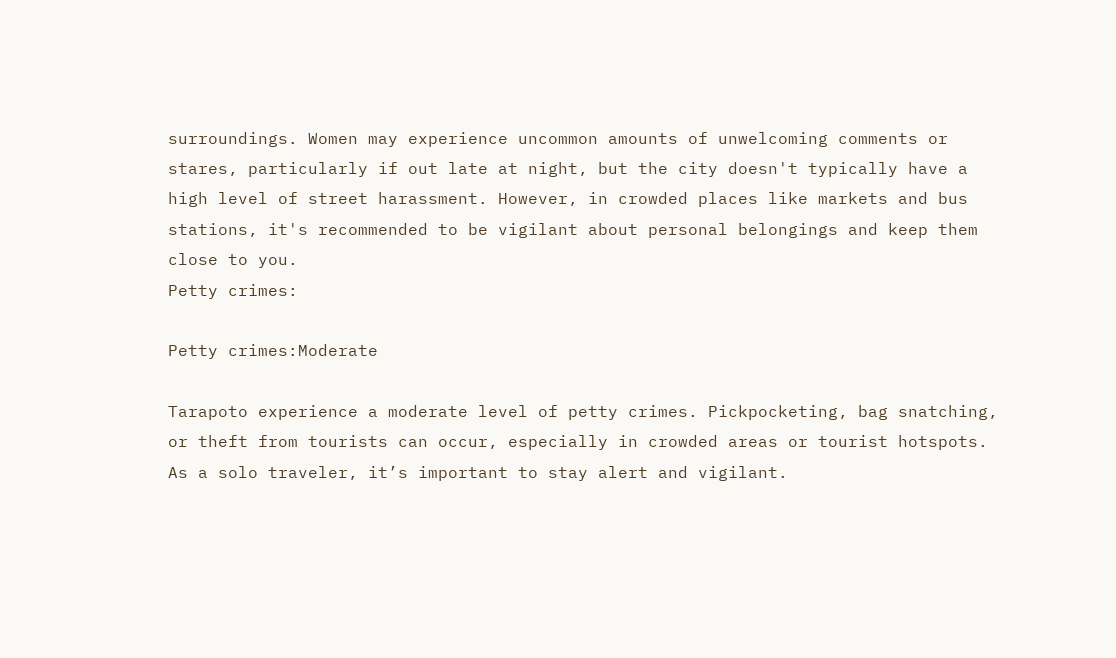surroundings. Women may experience uncommon amounts of unwelcoming comments or stares, particularly if out late at night, but the city doesn't typically have a high level of street harassment. However, in crowded places like markets and bus stations, it's recommended to be vigilant about personal belongings and keep them close to you.
Petty crimes:

Petty crimes:Moderate

Tarapoto experience a moderate level of petty crimes. Pickpocketing, bag snatching, or theft from tourists can occur, especially in crowded areas or tourist hotspots. As a solo traveler, it’s important to stay alert and vigilant.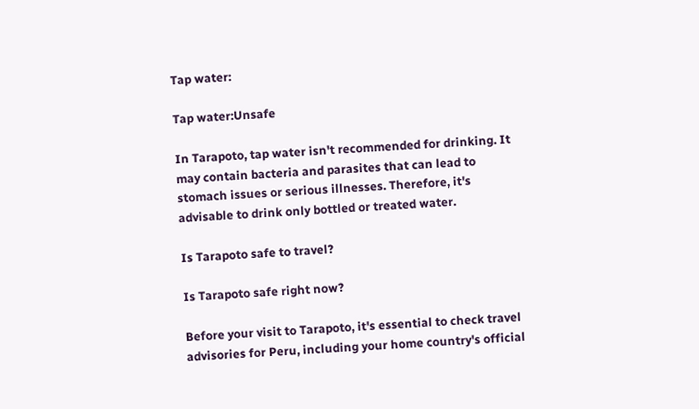Tap water:

Tap water:Unsafe

In Tarapoto, tap water isn't recommended for drinking. It may contain bacteria and parasites that can lead to stomach issues or serious illnesses. Therefore, it's advisable to drink only bottled or treated water.

Is Tarapoto safe to travel?

Is Tarapoto safe right now?

Before your visit to Tarapoto, it's essential to check travel advisories for Peru, including your home country's official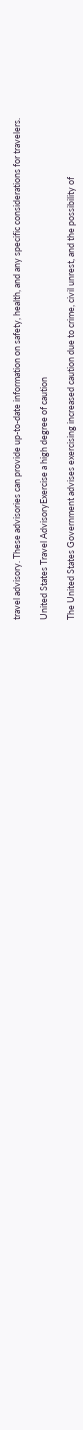travel advisory. These advisories can provide up-to-date information on safety, health, and any specific considerations for travelers.

United States Travel AdvisoryExercise a high degree of caution

The United States Government advises exercising increased caution due to crime, civil unrest, and the possibility of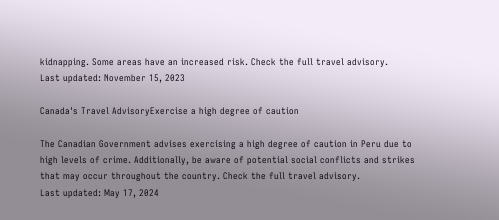kidnapping. Some areas have an increased risk. Check the full travel advisory.
Last updated: November 15, 2023

Canada's Travel AdvisoryExercise a high degree of caution

The Canadian Government advises exercising a high degree of caution in Peru due to high levels of crime. Additionally, be aware of potential social conflicts and strikes that may occur throughout the country. Check the full travel advisory.
Last updated: May 17, 2024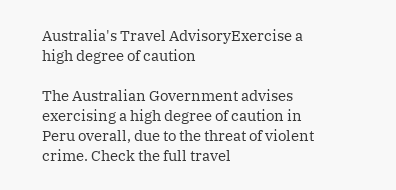Australia's Travel AdvisoryExercise a high degree of caution

The Australian Government advises exercising a high degree of caution in Peru overall, due to the threat of violent crime. Check the full travel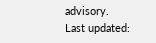advisory.
Last updated: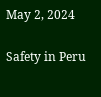May 2, 2024

Safety in Peru